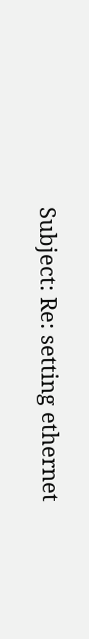Subject: Re: setting ethernet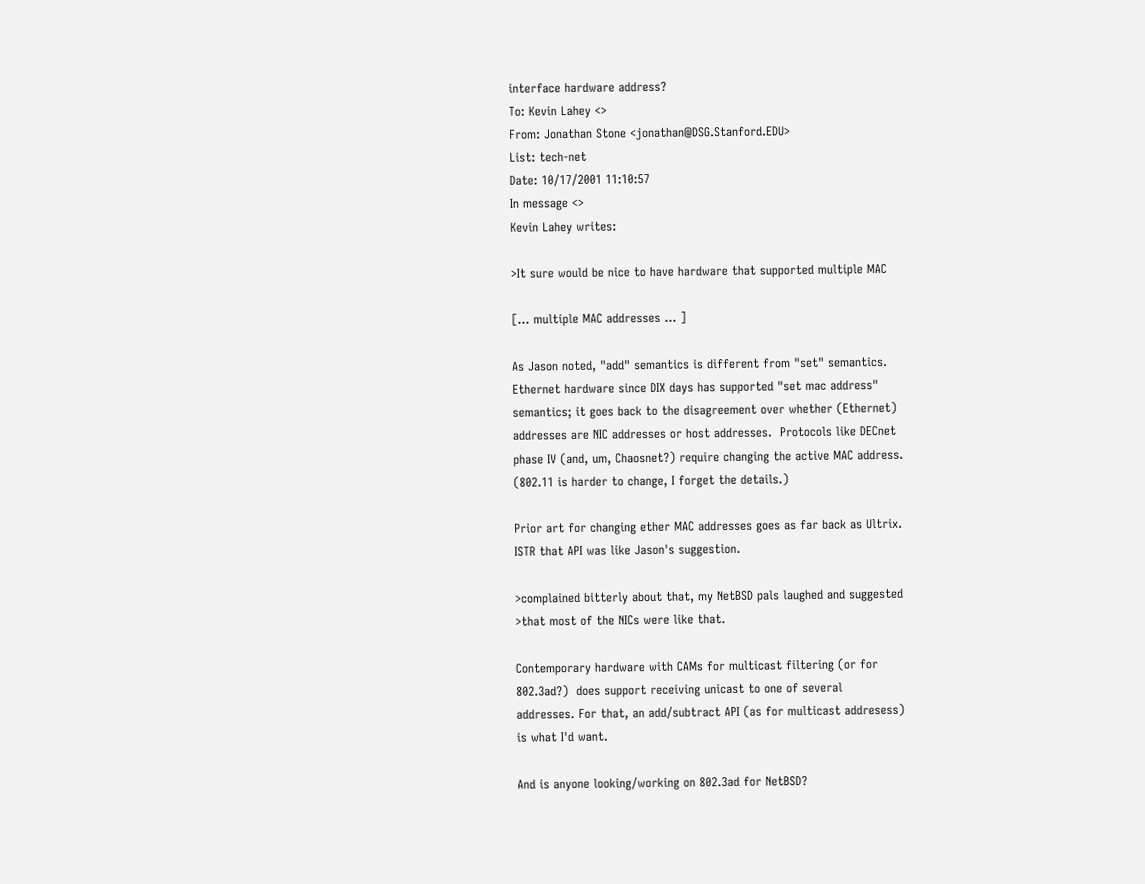interface hardware address?
To: Kevin Lahey <>
From: Jonathan Stone <jonathan@DSG.Stanford.EDU>
List: tech-net
Date: 10/17/2001 11:10:57
In message <>
Kevin Lahey writes:

>It sure would be nice to have hardware that supported multiple MAC

[... multiple MAC addresses ... ]

As Jason noted, "add" semantics is different from "set" semantics.
Ethernet hardware since DIX days has supported "set mac address"
semantics; it goes back to the disagreement over whether (Ethernet)
addresses are NIC addresses or host addresses.  Protocols like DECnet
phase IV (and, um, Chaosnet?) require changing the active MAC address.
(802.11 is harder to change, I forget the details.)

Prior art for changing ether MAC addresses goes as far back as Ultrix.
ISTR that API was like Jason's suggestion.

>complained bitterly about that, my NetBSD pals laughed and suggested
>that most of the NICs were like that.

Contemporary hardware with CAMs for multicast filtering (or for
802.3ad?)  does support receiving unicast to one of several
addresses. For that, an add/subtract API (as for multicast addresess)
is what I'd want.

And is anyone looking/working on 802.3ad for NetBSD?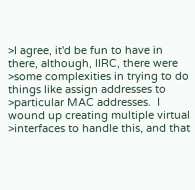>I agree, it'd be fun to have in there, although, IIRC, there were
>some complexities in trying to do things like assign addresses to
>particular MAC addresses.  I wound up creating multiple virtual
>interfaces to handle this, and that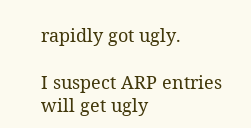rapidly got ugly.

I suspect ARP entries will get ugly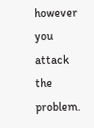however you attack the problem.